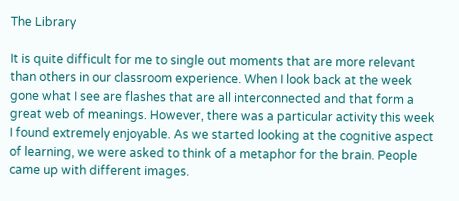The Library

It is quite difficult for me to single out moments that are more relevant than others in our classroom experience. When I look back at the week gone what I see are flashes that are all interconnected and that form a great web of meanings. However, there was a particular activity this week I found extremely enjoyable. As we started looking at the cognitive aspect of learning, we were asked to think of a metaphor for the brain. People came up with different images.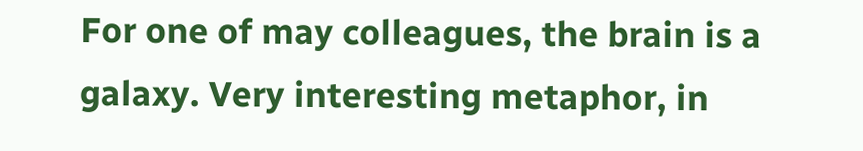For one of may colleagues, the brain is a galaxy. Very interesting metaphor, in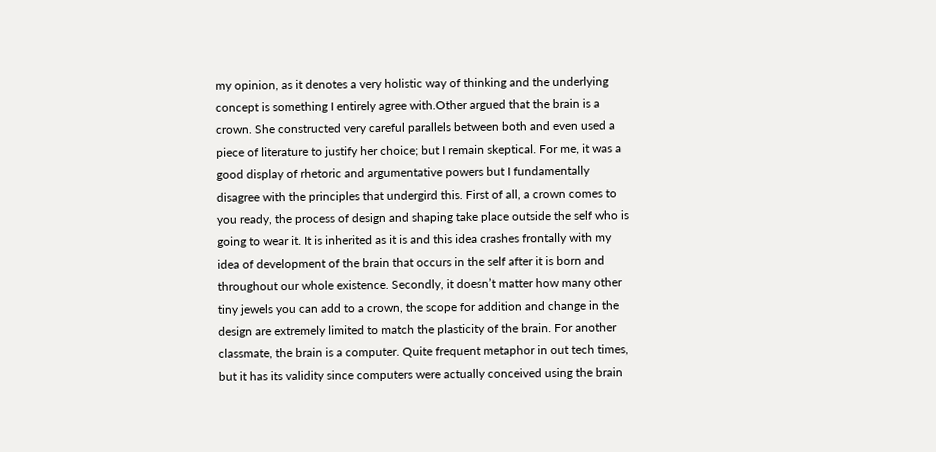my opinion, as it denotes a very holistic way of thinking and the underlying concept is something I entirely agree with.Other argued that the brain is a crown. She constructed very careful parallels between both and even used a piece of literature to justify her choice; but I remain skeptical. For me, it was a good display of rhetoric and argumentative powers but I fundamentally disagree with the principles that undergird this. First of all, a crown comes to you ready, the process of design and shaping take place outside the self who is going to wear it. It is inherited as it is and this idea crashes frontally with my idea of development of the brain that occurs in the self after it is born and throughout our whole existence. Secondly, it doesn’t matter how many other tiny jewels you can add to a crown, the scope for addition and change in the design are extremely limited to match the plasticity of the brain. For another classmate, the brain is a computer. Quite frequent metaphor in out tech times, but it has its validity since computers were actually conceived using the brain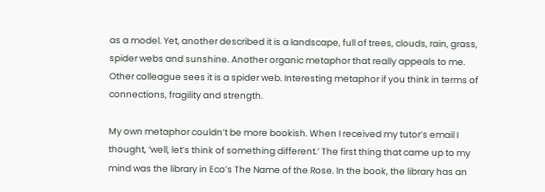as a model. Yet, another described it is a landscape, full of trees, clouds, rain, grass, spider webs and sunshine. Another organic metaphor that really appeals to me. Other colleague sees it is a spider web. Interesting metaphor if you think in terms of connections, fragility and strength.

My own metaphor couldn’t be more bookish. When I received my tutor’s email I thought, ‘well, let’s think of something different.’ The first thing that came up to my mind was the library in Eco’s The Name of the Rose. In the book, the library has an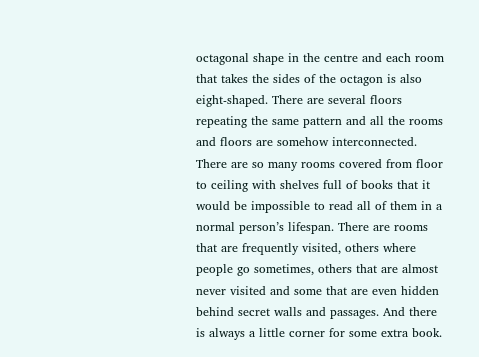octagonal shape in the centre and each room that takes the sides of the octagon is also eight-shaped. There are several floors repeating the same pattern and all the rooms and floors are somehow interconnected. There are so many rooms covered from floor to ceiling with shelves full of books that it would be impossible to read all of them in a normal person’s lifespan. There are rooms that are frequently visited, others where people go sometimes, others that are almost never visited and some that are even hidden behind secret walls and passages. And there is always a little corner for some extra book.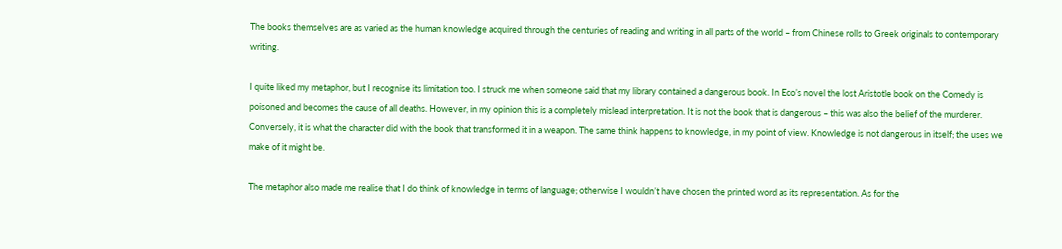The books themselves are as varied as the human knowledge acquired through the centuries of reading and writing in all parts of the world – from Chinese rolls to Greek originals to contemporary writing.

I quite liked my metaphor, but I recognise its limitation too. I struck me when someone said that my library contained a dangerous book. In Eco’s novel the lost Aristotle book on the Comedy is poisoned and becomes the cause of all deaths. However, in my opinion this is a completely mislead interpretation. It is not the book that is dangerous – this was also the belief of the murderer.  Conversely, it is what the character did with the book that transformed it in a weapon. The same think happens to knowledge, in my point of view. Knowledge is not dangerous in itself; the uses we make of it might be.

The metaphor also made me realise that I do think of knowledge in terms of language; otherwise I wouldn’t have chosen the printed word as its representation. As for the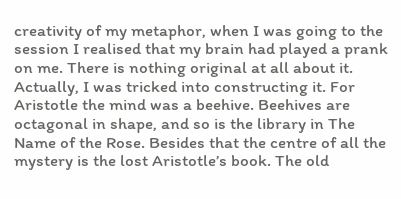creativity of my metaphor, when I was going to the session I realised that my brain had played a prank on me. There is nothing original at all about it. Actually, I was tricked into constructing it. For Aristotle the mind was a beehive. Beehives are octagonal in shape, and so is the library in The Name of the Rose. Besides that the centre of all the mystery is the lost Aristotle’s book. The old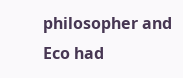philosopher and Eco had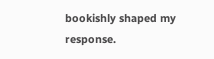bookishly shaped my response.